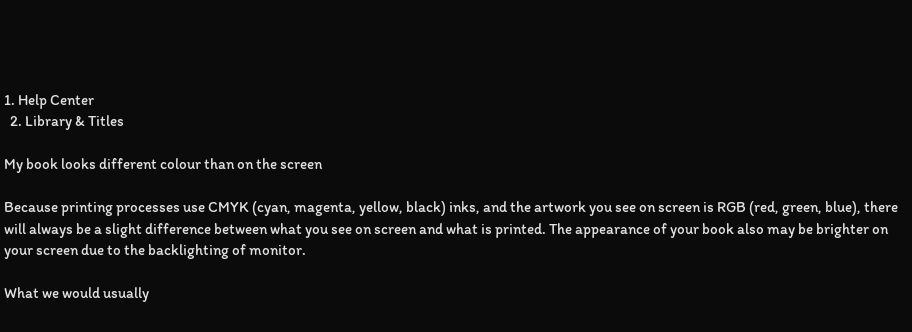1. Help Center
  2. Library & Titles

My book looks different colour than on the screen

Because printing processes use CMYK (cyan, magenta, yellow, black) inks, and the artwork you see on screen is RGB (red, green, blue), there will always be a slight difference between what you see on screen and what is printed. The appearance of your book also may be brighter on your screen due to the backlighting of monitor.

What we would usually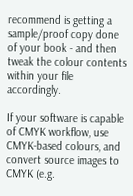recommend is getting a sample/proof copy done of your book - and then tweak the colour contents within your file accordingly.

If your software is capable of CMYK workflow, use CMYK-based colours, and convert source images to CMYK (e.g.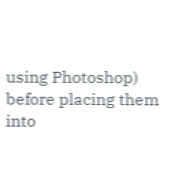using Photoshop) before placing them into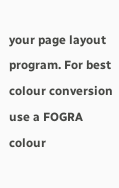your page layout program. For best colour conversion use a FOGRA colour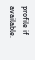profile if available.